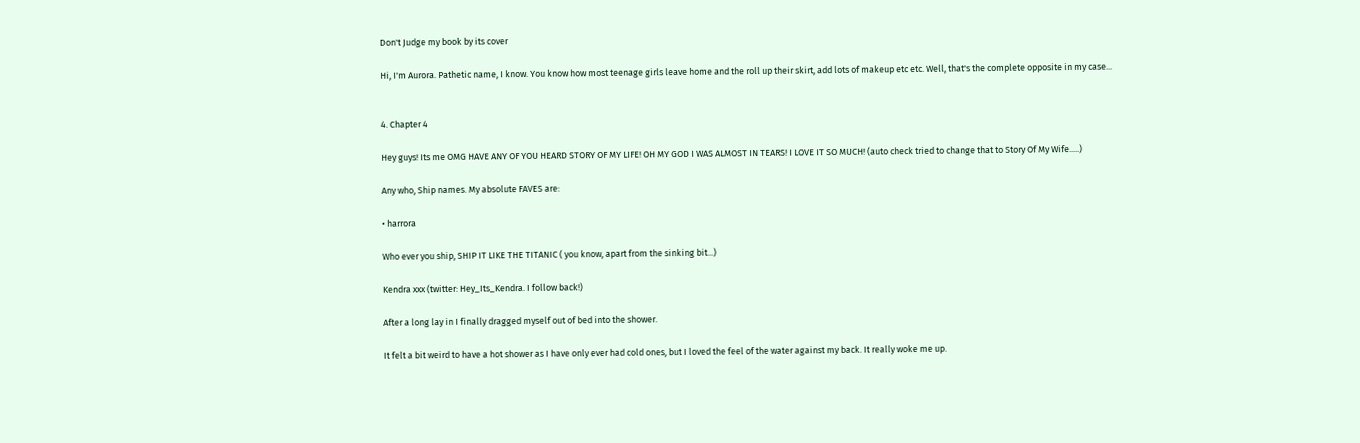Don't Judge my book by its cover

Hi, I'm Aurora. Pathetic name, I know. You know how most teenage girls leave home and the roll up their skirt, add lots of makeup etc etc. Well, that's the complete opposite in my case...


4. Chapter 4

Hey guys! Its me OMG HAVE ANY OF YOU HEARD STORY OF MY LIFE! OH MY GOD I WAS ALMOST IN TEARS! I LOVE IT SO MUCH! (auto check tried to change that to Story Of My Wife.....)

Any who, Ship names. My absolute FAVES are:

• harrora

Who ever you ship, SHIP IT LIKE THE TITANIC ( you know, apart from the sinking bit...)

Kendra xxx (twitter: Hey_Its_Kendra. I follow back!)

After a long lay in I finally dragged myself out of bed into the shower.

It felt a bit weird to have a hot shower as I have only ever had cold ones, but I loved the feel of the water against my back. It really woke me up.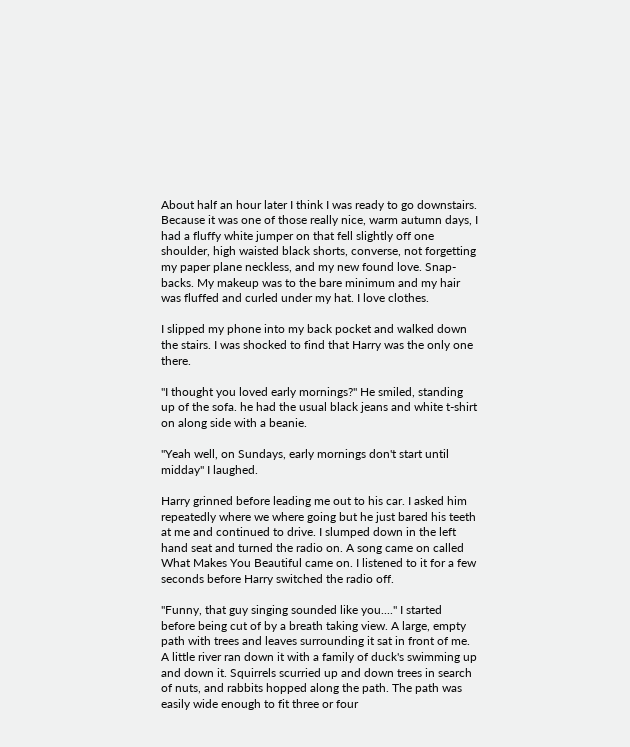About half an hour later I think I was ready to go downstairs. Because it was one of those really nice, warm autumn days, I had a fluffy white jumper on that fell slightly off one shoulder, high waisted black shorts, converse, not forgetting my paper plane neckless, and my new found love. Snap-backs. My makeup was to the bare minimum and my hair was fluffed and curled under my hat. I love clothes.

I slipped my phone into my back pocket and walked down the stairs. I was shocked to find that Harry was the only one there.

"I thought you loved early mornings?" He smiled, standing up of the sofa. he had the usual black jeans and white t-shirt on along side with a beanie.

"Yeah well, on Sundays, early mornings don't start until midday" I laughed.

Harry grinned before leading me out to his car. I asked him repeatedly where we where going but he just bared his teeth at me and continued to drive. I slumped down in the left hand seat and turned the radio on. A song came on called What Makes You Beautiful came on. I listened to it for a few seconds before Harry switched the radio off.

"Funny, that guy singing sounded like you...." I started before being cut of by a breath taking view. A large, empty path with trees and leaves surrounding it sat in front of me. A little river ran down it with a family of duck's swimming up and down it. Squirrels scurried up and down trees in search of nuts, and rabbits hopped along the path. The path was easily wide enough to fit three or four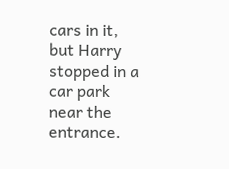cars in it, but Harry stopped in a car park near the entrance.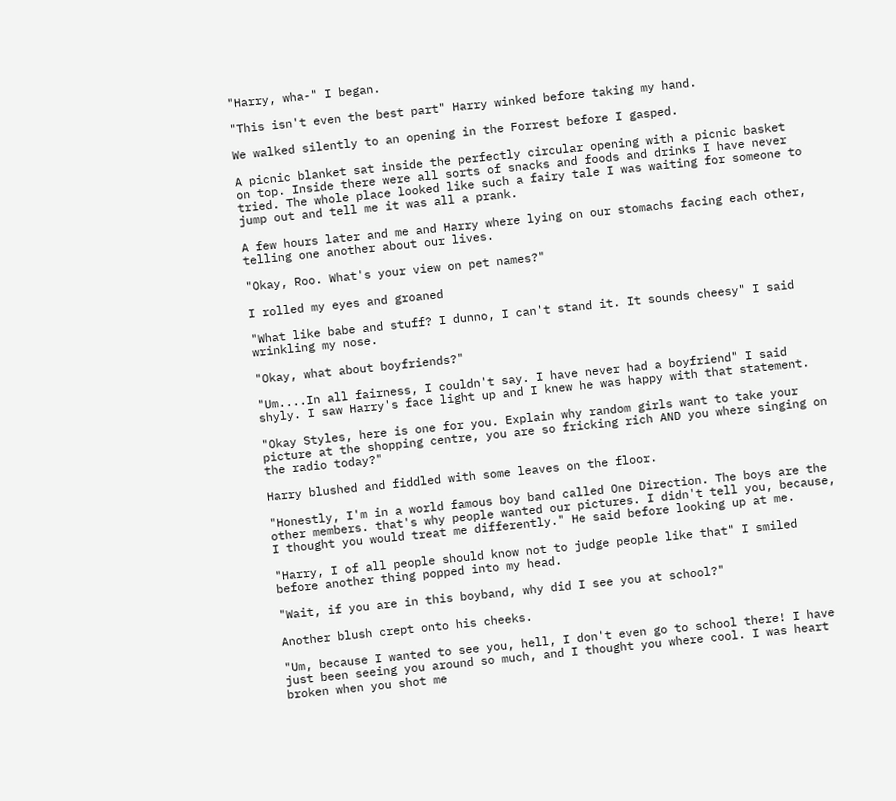"Harry, wha-" I began.

"This isn't even the best part" Harry winked before taking my hand.

We walked silently to an opening in the Forrest before I gasped.

A picnic blanket sat inside the perfectly circular opening with a picnic basket on top. Inside there were all sorts of snacks and foods and drinks I have never tried. The whole place looked like such a fairy tale I was waiting for someone to jump out and tell me it was all a prank.

A few hours later and me and Harry where lying on our stomachs facing each other, telling one another about our lives.

"Okay, Roo. What's your view on pet names?"

I rolled my eyes and groaned

"What like babe and stuff? I dunno, I can't stand it. It sounds cheesy" I said wrinkling my nose.

"Okay, what about boyfriends?"

"Um....In all fairness, I couldn't say. I have never had a boyfriend" I said shyly. I saw Harry's face light up and I knew he was happy with that statement.

"Okay Styles, here is one for you. Explain why random girls want to take your picture at the shopping centre, you are so fricking rich AND you where singing on the radio today?"

Harry blushed and fiddled with some leaves on the floor.

"Honestly, I'm in a world famous boy band called One Direction. The boys are the other members. that's why people wanted our pictures. I didn't tell you, because, I thought you would treat me differently." He said before looking up at me.

"Harry, I of all people should know not to judge people like that" I smiled before another thing popped into my head.

"Wait, if you are in this boyband, why did I see you at school?"

Another blush crept onto his cheeks.

"Um, because I wanted to see you, hell, I don't even go to school there! I have just been seeing you around so much, and I thought you where cool. I was heart broken when you shot me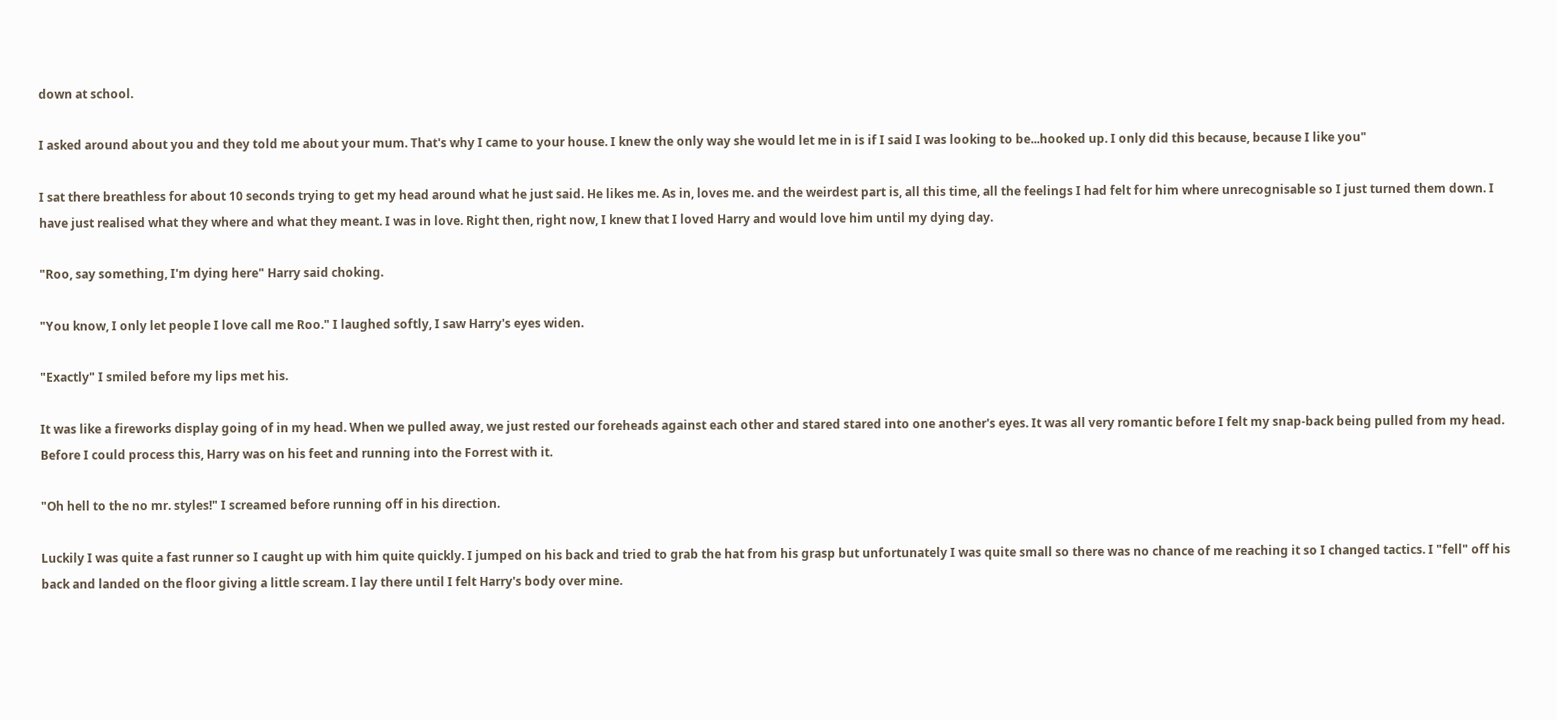down at school.

I asked around about you and they told me about your mum. That's why I came to your house. I knew the only way she would let me in is if I said I was looking to be...hooked up. I only did this because, because I like you"

I sat there breathless for about 10 seconds trying to get my head around what he just said. He likes me. As in, loves me. and the weirdest part is, all this time, all the feelings I had felt for him where unrecognisable so I just turned them down. I have just realised what they where and what they meant. I was in love. Right then, right now, I knew that I loved Harry and would love him until my dying day.

"Roo, say something, I'm dying here" Harry said choking.

"You know, I only let people I love call me Roo." I laughed softly, I saw Harry's eyes widen.

"Exactly" I smiled before my lips met his.

It was like a fireworks display going of in my head. When we pulled away, we just rested our foreheads against each other and stared stared into one another's eyes. It was all very romantic before I felt my snap-back being pulled from my head. Before I could process this, Harry was on his feet and running into the Forrest with it.

"Oh hell to the no mr. styles!" I screamed before running off in his direction.

Luckily I was quite a fast runner so I caught up with him quite quickly. I jumped on his back and tried to grab the hat from his grasp but unfortunately I was quite small so there was no chance of me reaching it so I changed tactics. I "fell" off his back and landed on the floor giving a little scream. I lay there until I felt Harry's body over mine.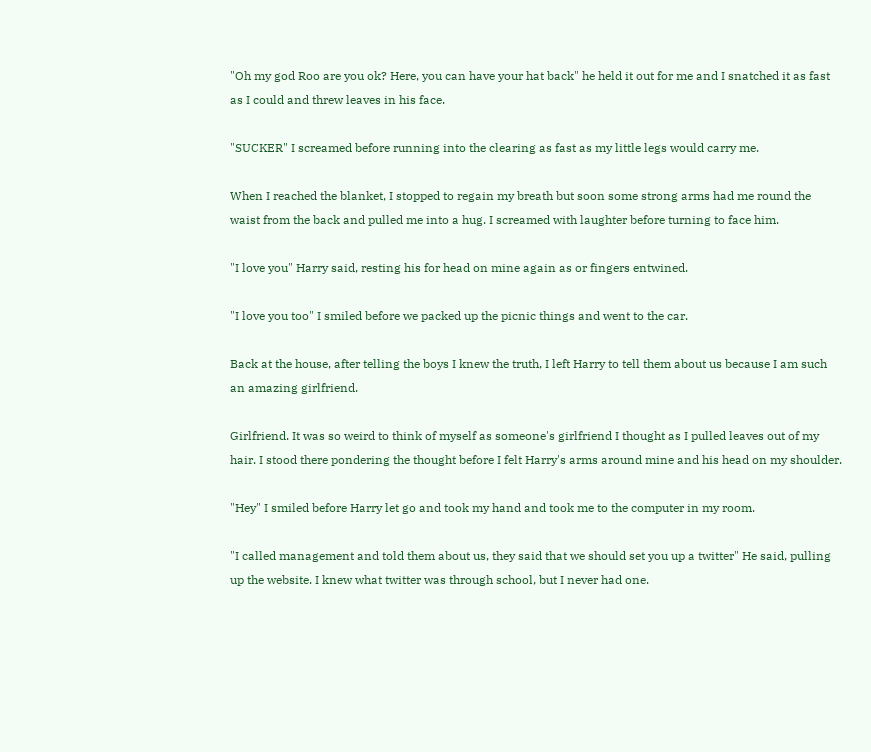"Oh my god Roo are you ok? Here, you can have your hat back" he held it out for me and I snatched it as fast as I could and threw leaves in his face.

"SUCKER" I screamed before running into the clearing as fast as my little legs would carry me.

When I reached the blanket, I stopped to regain my breath but soon some strong arms had me round the waist from the back and pulled me into a hug. I screamed with laughter before turning to face him.

"I love you" Harry said, resting his for head on mine again as or fingers entwined.

"I love you too" I smiled before we packed up the picnic things and went to the car.

Back at the house, after telling the boys I knew the truth, I left Harry to tell them about us because I am such an amazing girlfriend.

Girlfriend. It was so weird to think of myself as someone's girlfriend I thought as I pulled leaves out of my hair. I stood there pondering the thought before I felt Harry's arms around mine and his head on my shoulder.

"Hey" I smiled before Harry let go and took my hand and took me to the computer in my room.

"I called management and told them about us, they said that we should set you up a twitter" He said, pulling up the website. I knew what twitter was through school, but I never had one.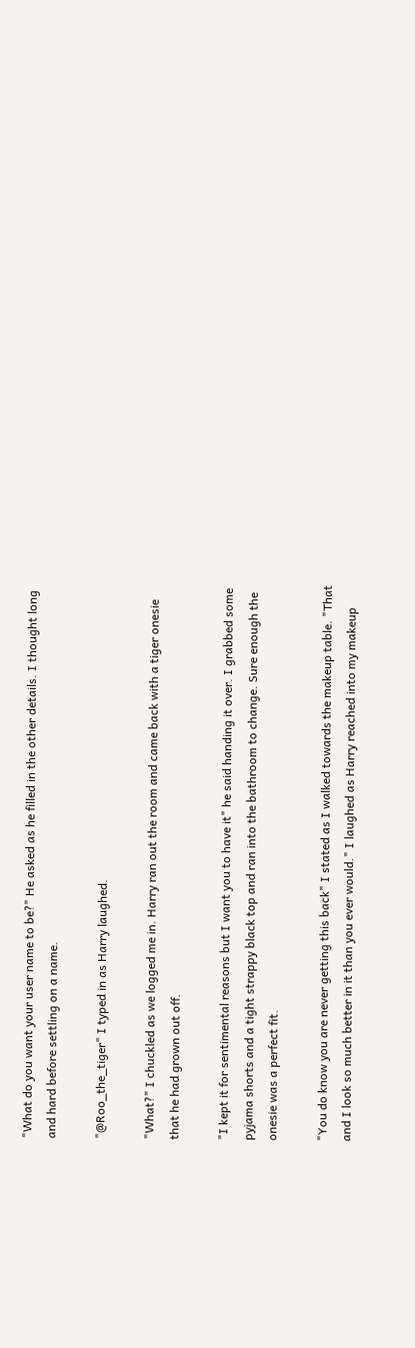"What do you want your user name to be?" He asked as he filled in the other details. I thought long and hard before settling on a name.

"@Roo_the_tiger" I typed in as Harry laughed.

"What?" I chuckled as we logged me in. Harry ran out the room and came back with a tiger onesie that he had grown out off.

"I kept it for sentimental reasons but I want you to have it" he said handing it over. I grabbed some pyjama shorts and a tight strappy black top and ran into the bathroom to change. Sure enough the onesie was a perfect fit.

"You do know you are never getting this back" I stated as I walked towards the makeup table. "That and I look so much better in it than you ever would." I laughed as Harry reached into my makeup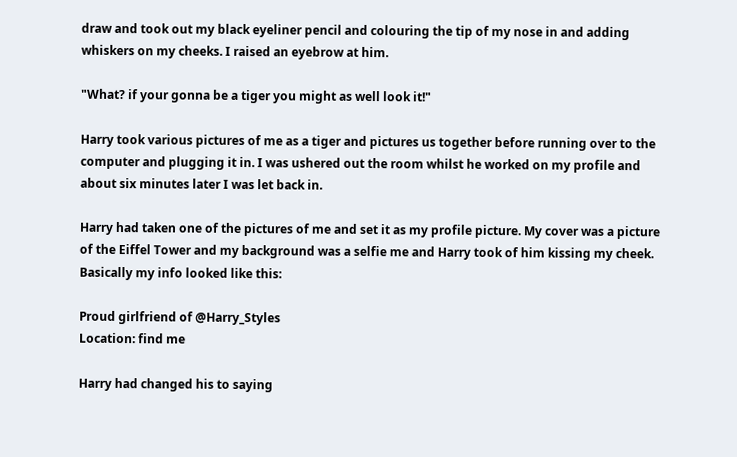draw and took out my black eyeliner pencil and colouring the tip of my nose in and adding whiskers on my cheeks. I raised an eyebrow at him.

"What? if your gonna be a tiger you might as well look it!"

Harry took various pictures of me as a tiger and pictures us together before running over to the computer and plugging it in. I was ushered out the room whilst he worked on my profile and about six minutes later I was let back in.

Harry had taken one of the pictures of me and set it as my profile picture. My cover was a picture of the Eiffel Tower and my background was a selfie me and Harry took of him kissing my cheek. Basically my info looked like this:

Proud girlfriend of @Harry_Styles
Location: find me

Harry had changed his to saying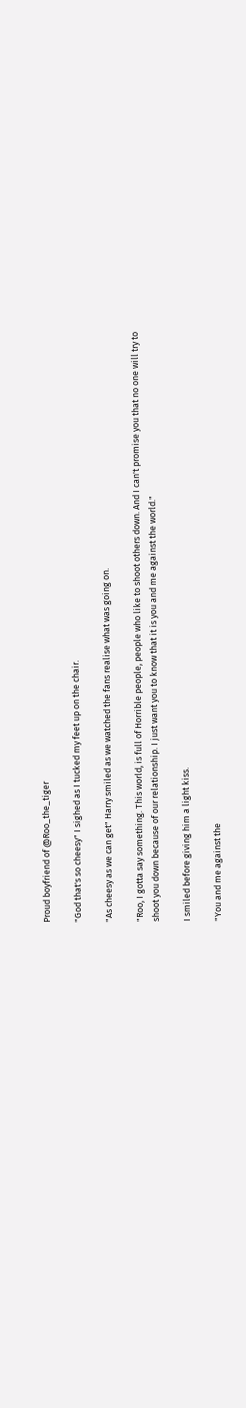Proud boyfriend of @Roo_the_tiger

"God that's so cheesy" I sighed as I tucked my feet up on the chair.

"As cheesy as we can get" Harry smiled as we watched the fans realise what was going on.

"Roo, I gotta say something. This world, is full of Horrible people, people who like to shoot others down. And I can't promise you that no one will try to shoot you down because of our relationship. I just want you to know that it is you and me against the world."

I smiled before giving him a light kiss.

"You and me against the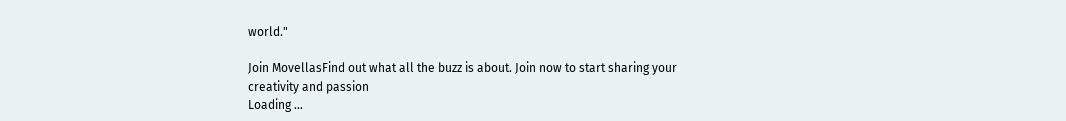world."

Join MovellasFind out what all the buzz is about. Join now to start sharing your creativity and passion
Loading ...